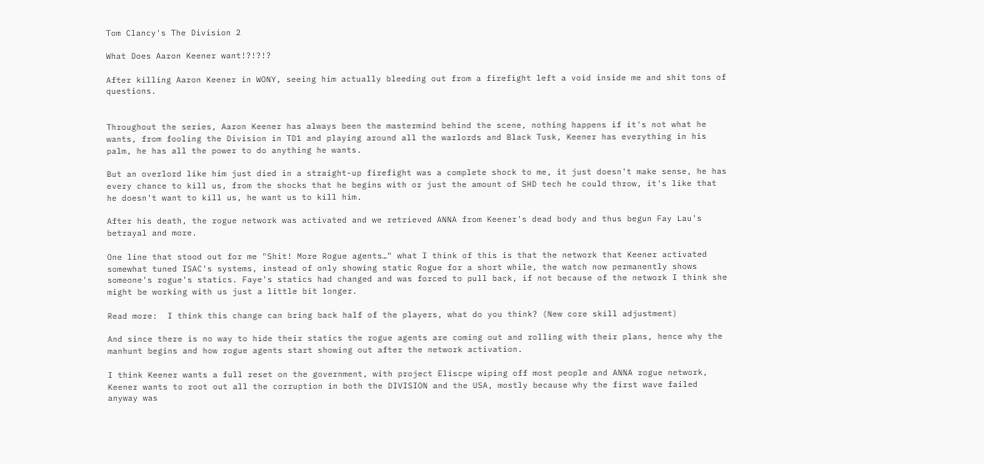Tom Clancy's The Division 2

What Does Aaron Keener want!?!?!?

After killing Aaron Keener in WONY, seeing him actually bleeding out from a firefight left a void inside me and shit tons of questions.


Throughout the series, Aaron Keener has always been the mastermind behind the scene, nothing happens if it's not what he wants, from fooling the Division in TD1 and playing around all the warlords and Black Tusk, Keener has everything in his palm, he has all the power to do anything he wants.

But an overlord like him just died in a straight-up firefight was a complete shock to me, it just doesn't make sense, he has every chance to kill us, from the shocks that he begins with or just the amount of SHD tech he could throw, it's like that he doesn't want to kill us, he want us to kill him.

After his death, the rogue network was activated and we retrieved ANNA from Keener's dead body and thus begun Fay Lau's betrayal and more.

One line that stood out for me "Shit! More Rogue agents…" what I think of this is that the network that Keener activated somewhat tuned ISAC's systems, instead of only showing static Rogue for a short while, the watch now permanently shows someone's rogue's statics. Faye's statics had changed and was forced to pull back, if not because of the network I think she might be working with us just a little bit longer.

Read more:  I think this change can bring back half of the players, what do you think? (New core skill adjustment)

And since there is no way to hide their statics the rogue agents are coming out and rolling with their plans, hence why the manhunt begins and how rogue agents start showing out after the network activation.

I think Keener wants a full reset on the government, with project Eliscpe wiping off most people and ANNA rogue network, Keener wants to root out all the corruption in both the DIVISION and the USA, mostly because why the first wave failed anyway was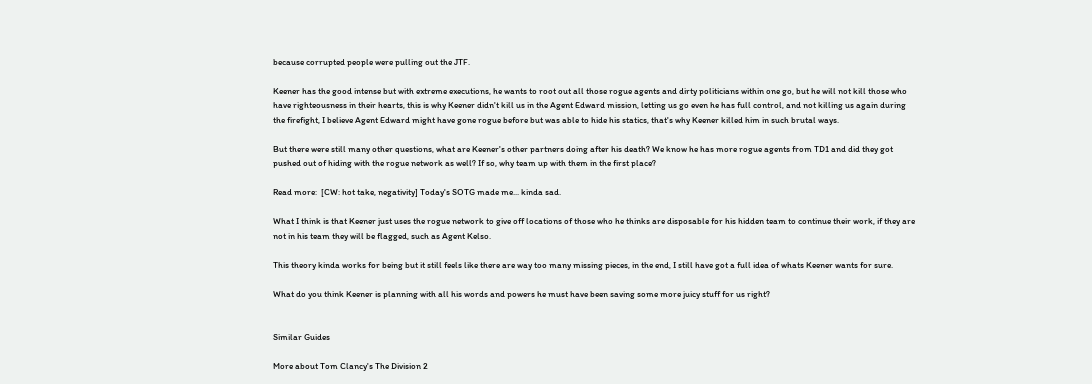because corrupted people were pulling out the JTF.

Keener has the good intense but with extreme executions, he wants to root out all those rogue agents and dirty politicians within one go, but he will not kill those who have righteousness in their hearts, this is why Keener didn't kill us in the Agent Edward mission, letting us go even he has full control, and not killing us again during the firefight, I believe Agent Edward might have gone rogue before but was able to hide his statics, that's why Keener killed him in such brutal ways.

But there were still many other questions, what are Keener's other partners doing after his death? We know he has more rogue agents from TD1 and did they got pushed out of hiding with the rogue network as well? If so, why team up with them in the first place?

Read more:  [CW: hot take, negativity] Today's SOTG made me... kinda sad.

What I think is that Keener just uses the rogue network to give off locations of those who he thinks are disposable for his hidden team to continue their work, if they are not in his team they will be flagged, such as Agent Kelso.

This theory kinda works for being but it still feels like there are way too many missing pieces, in the end, I still have got a full idea of whats Keener wants for sure.

What do you think Keener is planning with all his words and powers he must have been saving some more juicy stuff for us right?


Similar Guides

More about Tom Clancy's The Division 2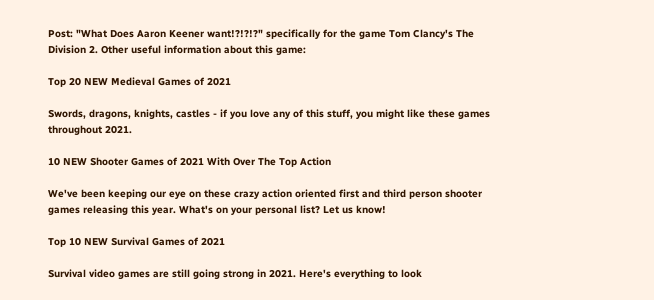Post: "What Does Aaron Keener want!?!?!?" specifically for the game Tom Clancy's The Division 2. Other useful information about this game:

Top 20 NEW Medieval Games of 2021

Swords, dragons, knights, castles - if you love any of this stuff, you might like these games throughout 2021.

10 NEW Shooter Games of 2021 With Over The Top Action

We've been keeping our eye on these crazy action oriented first and third person shooter games releasing this year. What's on your personal list? Let us know!

Top 10 NEW Survival Games of 2021

Survival video games are still going strong in 2021. Here's everything to look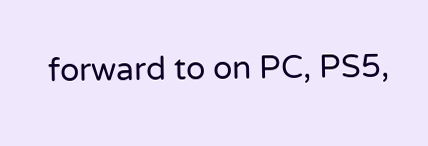forward to on PC, PS5,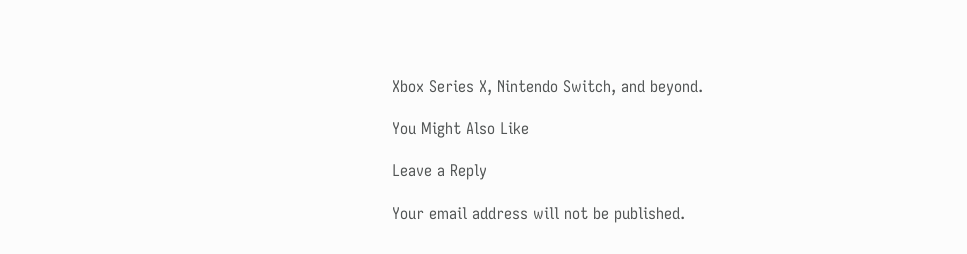Xbox Series X, Nintendo Switch, and beyond.

You Might Also Like

Leave a Reply

Your email address will not be published.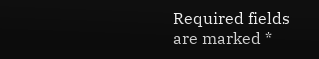Required fields are marked *